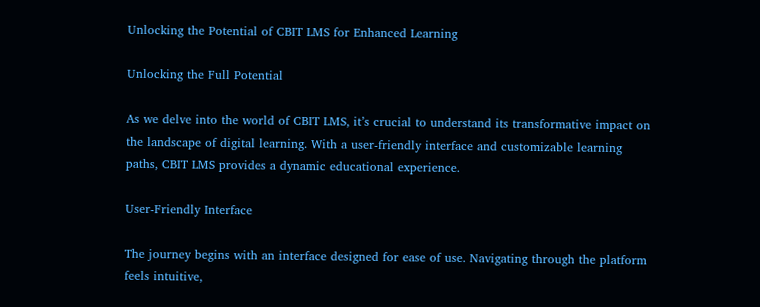Unlocking the Potential of CBIT LMS for Enhanced Learning

Unlocking the Full Potential

As we delve into the world of CBIT LMS, it’s crucial to understand its transformative impact on the landscape of digital learning. With a user-friendly interface and customizable learning paths, CBIT LMS provides a dynamic educational experience.

User-Friendly Interface

The journey begins with an interface designed for ease of use. Navigating through the platform feels intuitive,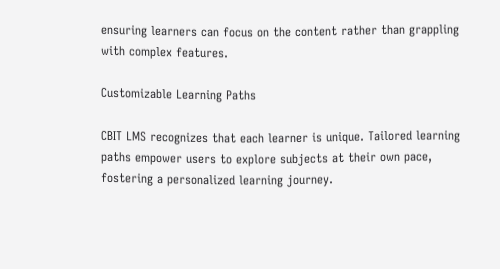ensuring learners can focus on the content rather than grappling with complex features.

Customizable Learning Paths

CBIT LMS recognizes that each learner is unique. Tailored learning paths empower users to explore subjects at their own pace, fostering a personalized learning journey.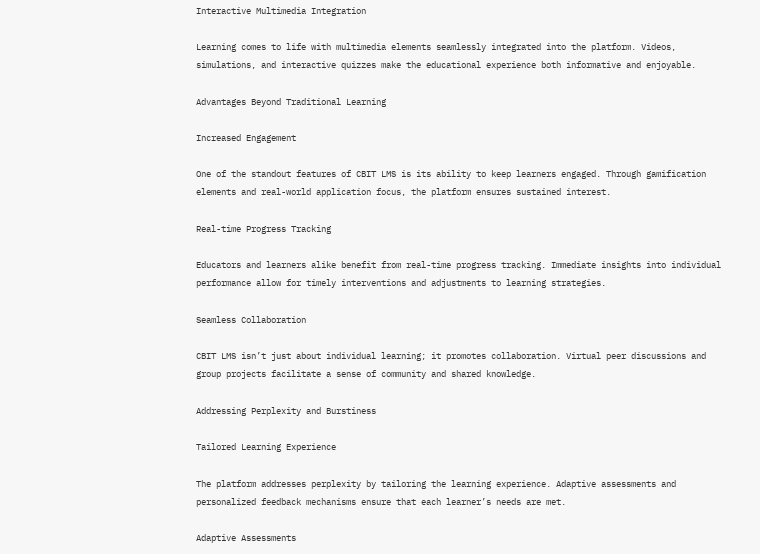Interactive Multimedia Integration

Learning comes to life with multimedia elements seamlessly integrated into the platform. Videos, simulations, and interactive quizzes make the educational experience both informative and enjoyable.

Advantages Beyond Traditional Learning

Increased Engagement

One of the standout features of CBIT LMS is its ability to keep learners engaged. Through gamification elements and real-world application focus, the platform ensures sustained interest.

Real-time Progress Tracking

Educators and learners alike benefit from real-time progress tracking. Immediate insights into individual performance allow for timely interventions and adjustments to learning strategies.

Seamless Collaboration

CBIT LMS isn’t just about individual learning; it promotes collaboration. Virtual peer discussions and group projects facilitate a sense of community and shared knowledge.

Addressing Perplexity and Burstiness

Tailored Learning Experience

The platform addresses perplexity by tailoring the learning experience. Adaptive assessments and personalized feedback mechanisms ensure that each learner’s needs are met.

Adaptive Assessments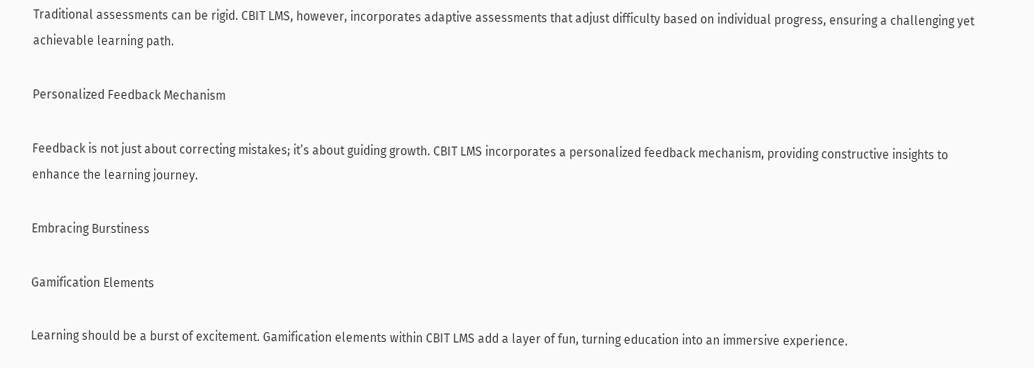Traditional assessments can be rigid. CBIT LMS, however, incorporates adaptive assessments that adjust difficulty based on individual progress, ensuring a challenging yet achievable learning path.

Personalized Feedback Mechanism

Feedback is not just about correcting mistakes; it’s about guiding growth. CBIT LMS incorporates a personalized feedback mechanism, providing constructive insights to enhance the learning journey.

Embracing Burstiness

Gamification Elements

Learning should be a burst of excitement. Gamification elements within CBIT LMS add a layer of fun, turning education into an immersive experience.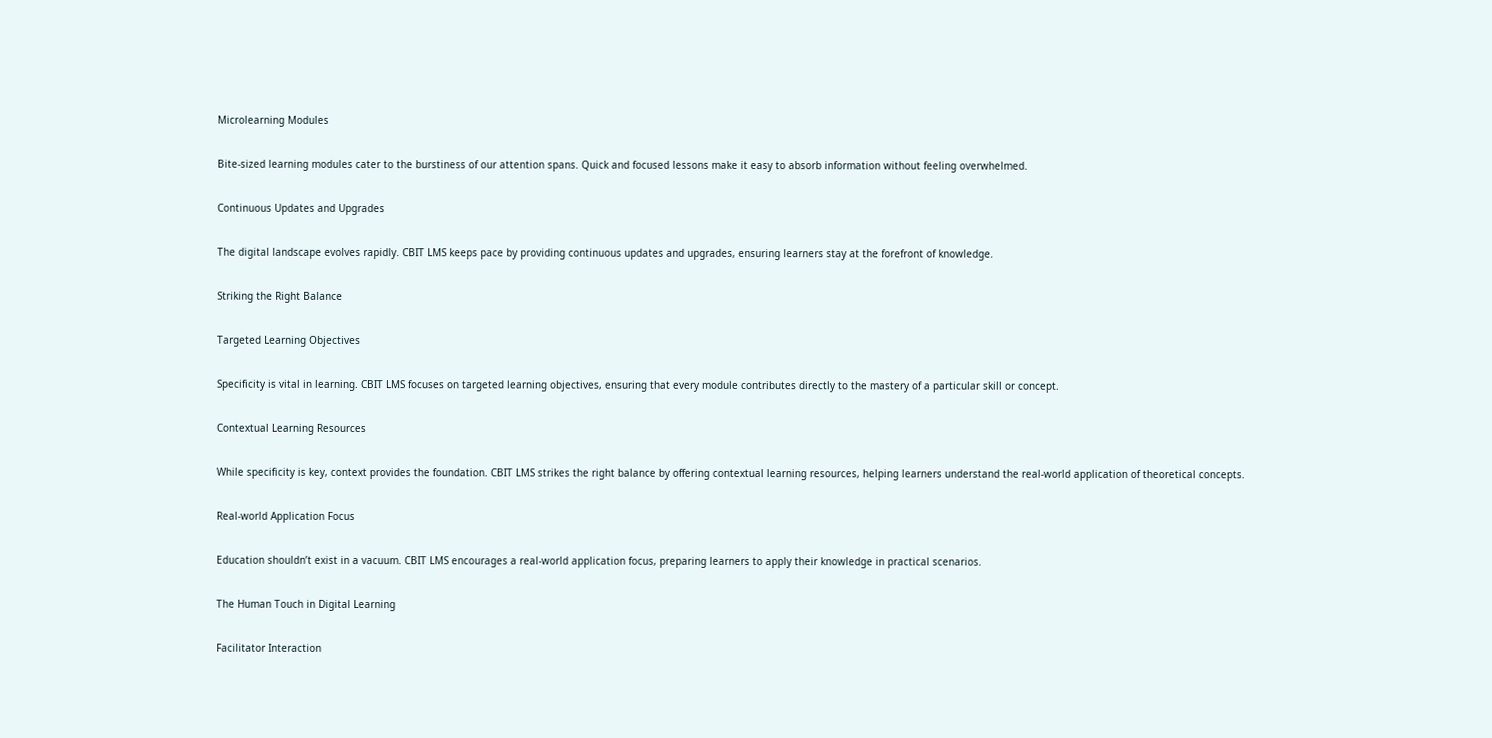Microlearning Modules

Bite-sized learning modules cater to the burstiness of our attention spans. Quick and focused lessons make it easy to absorb information without feeling overwhelmed.

Continuous Updates and Upgrades

The digital landscape evolves rapidly. CBIT LMS keeps pace by providing continuous updates and upgrades, ensuring learners stay at the forefront of knowledge.

Striking the Right Balance

Targeted Learning Objectives

Specificity is vital in learning. CBIT LMS focuses on targeted learning objectives, ensuring that every module contributes directly to the mastery of a particular skill or concept.

Contextual Learning Resources

While specificity is key, context provides the foundation. CBIT LMS strikes the right balance by offering contextual learning resources, helping learners understand the real-world application of theoretical concepts.

Real-world Application Focus

Education shouldn’t exist in a vacuum. CBIT LMS encourages a real-world application focus, preparing learners to apply their knowledge in practical scenarios.

The Human Touch in Digital Learning

Facilitator Interaction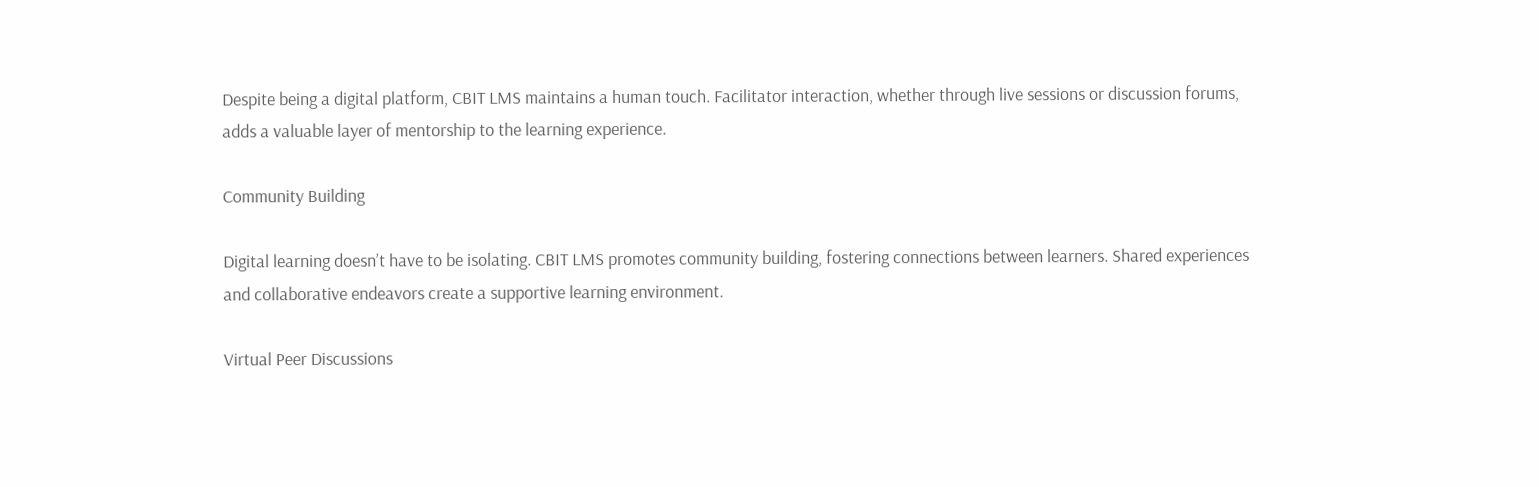Despite being a digital platform, CBIT LMS maintains a human touch. Facilitator interaction, whether through live sessions or discussion forums, adds a valuable layer of mentorship to the learning experience.

Community Building

Digital learning doesn’t have to be isolating. CBIT LMS promotes community building, fostering connections between learners. Shared experiences and collaborative endeavors create a supportive learning environment.

Virtual Peer Discussions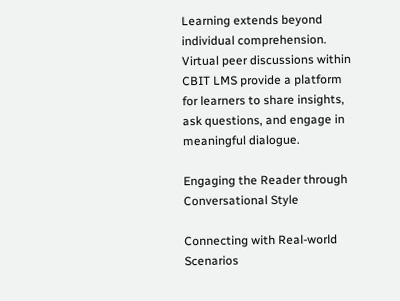Learning extends beyond individual comprehension. Virtual peer discussions within CBIT LMS provide a platform for learners to share insights, ask questions, and engage in meaningful dialogue.

Engaging the Reader through Conversational Style

Connecting with Real-world Scenarios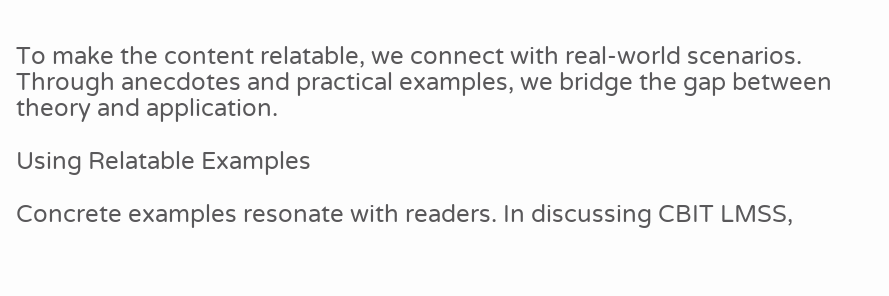To make the content relatable, we connect with real-world scenarios. Through anecdotes and practical examples, we bridge the gap between theory and application.

Using Relatable Examples

Concrete examples resonate with readers. In discussing CBIT LMSS,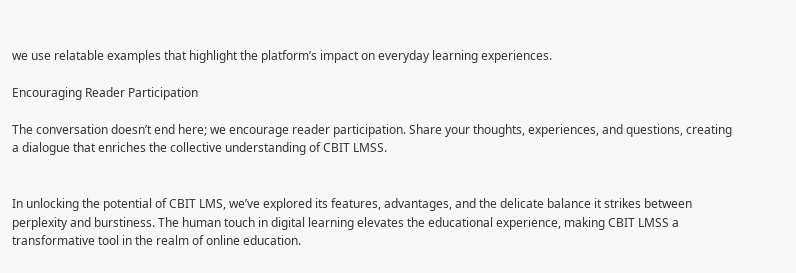we use relatable examples that highlight the platform’s impact on everyday learning experiences.

Encouraging Reader Participation

The conversation doesn’t end here; we encourage reader participation. Share your thoughts, experiences, and questions, creating a dialogue that enriches the collective understanding of CBIT LMSS.


In unlocking the potential of CBIT LMS, we’ve explored its features, advantages, and the delicate balance it strikes between perplexity and burstiness. The human touch in digital learning elevates the educational experience, making CBIT LMSS a transformative tool in the realm of online education.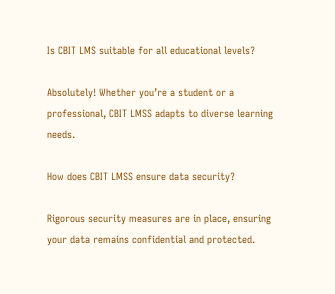Is CBIT LMS suitable for all educational levels?

Absolutely! Whether you’re a student or a professional, CBIT LMSS adapts to diverse learning needs.

How does CBIT LMSS ensure data security?

Rigorous security measures are in place, ensuring your data remains confidential and protected.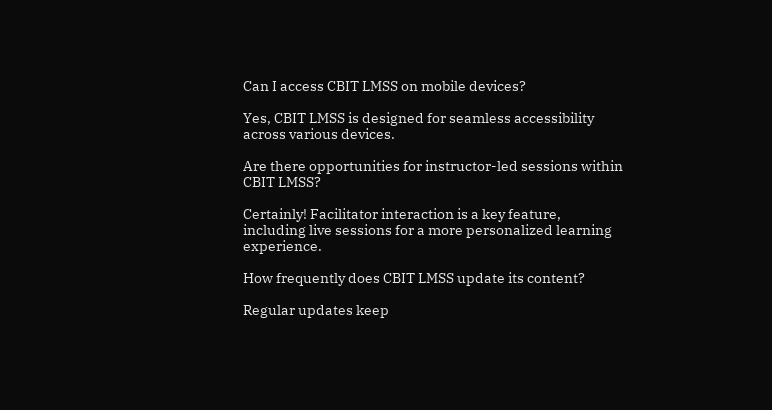Can I access CBIT LMSS on mobile devices?

Yes, CBIT LMSS is designed for seamless accessibility across various devices.

Are there opportunities for instructor-led sessions within CBIT LMSS?

Certainly! Facilitator interaction is a key feature, including live sessions for a more personalized learning experience.

How frequently does CBIT LMSS update its content?

Regular updates keep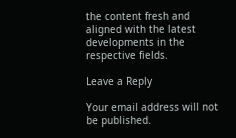the content fresh and aligned with the latest developments in the respective fields.

Leave a Reply

Your email address will not be published.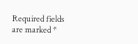Required fields are marked *